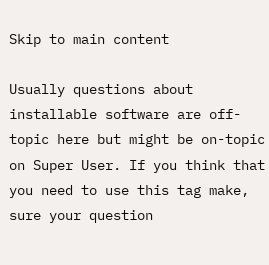Skip to main content

Usually questions about installable software are off-topic here but might be on-topic on Super User. If you think that you need to use this tag make, sure your question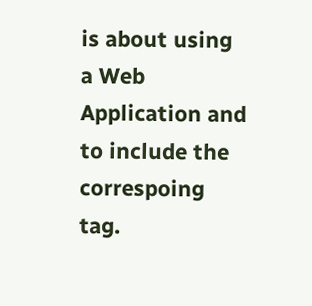is about using a Web Application and to include the correspoing tag.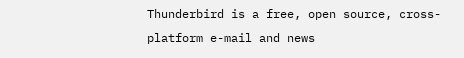Thunderbird is a free, open source, cross- platform e-mail and news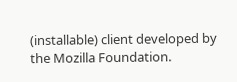(installable) client developed by the Mozilla Foundation.